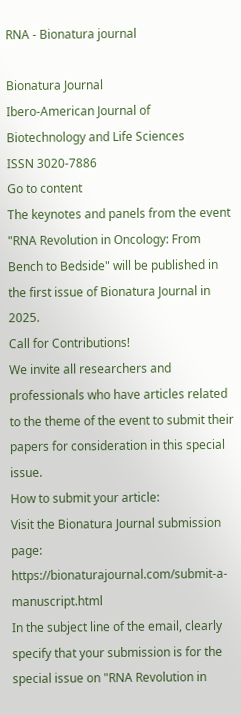RNA - Bionatura journal

Bionatura Journal
Ibero-American Journal of Biotechnology and Life Sciences
ISSN 3020-7886
Go to content
The keynotes and panels from the event "RNA Revolution in Oncology: From Bench to Bedside" will be published in the first issue of Bionatura Journal in 2025.
Call for Contributions!
We invite all researchers and professionals who have articles related to the theme of the event to submit their papers for consideration in this special issue.
How to submit your article:
Visit the Bionatura Journal submission page: https://bionaturajournal.com/submit-a-manuscript.html
In the subject line of the email, clearly specify that your submission is for the special issue on "RNA Revolution in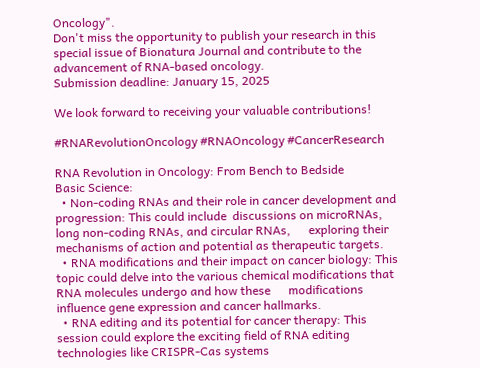Oncology".
Don't miss the opportunity to publish your research in this special issue of Bionatura Journal and contribute to the advancement of RNA-based oncology.
Submission deadline: January 15, 2025

We look forward to receiving your valuable contributions!

#RNARevolutionOncology #RNAOncology #CancerResearch

RNA Revolution in Oncology: From Bench to Bedside
Basic Science:
  • Non-coding RNAs and their role in cancer development and progression: This could include  discussions on microRNAs, long non-coding RNAs, and circular RNAs,      exploring their mechanisms of action and potential as therapeutic targets.
  • RNA modifications and their impact on cancer biology: This topic could delve into the various chemical modifications that RNA molecules undergo and how these      modifications influence gene expression and cancer hallmarks.
  • RNA editing and its potential for cancer therapy: This session could explore the exciting field of RNA editing technologies like CRISPR-Cas systems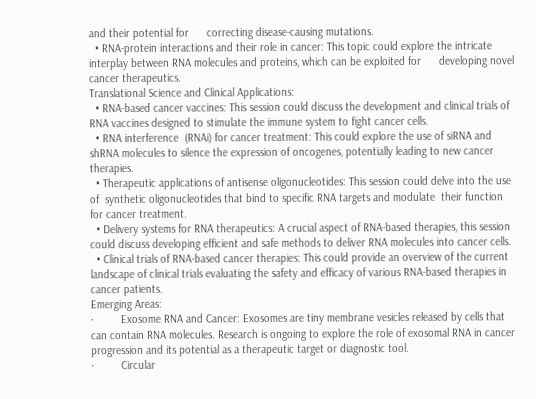and their potential for      correcting disease-causing mutations.
  • RNA-protein interactions and their role in cancer: This topic could explore the intricate interplay between RNA molecules and proteins, which can be exploited for      developing novel cancer therapeutics.
Translational Science and Clinical Applications:
  • RNA-based cancer vaccines: This session could discuss the development and clinical trials of RNA vaccines designed to stimulate the immune system to fight cancer cells.
  • RNA interference  (RNAi) for cancer treatment: This could explore the use of siRNA and shRNA molecules to silence the expression of oncogenes, potentially leading to new cancer therapies.
  • Therapeutic applications of antisense oligonucleotides: This session could delve into the use of  synthetic oligonucleotides that bind to specific RNA targets and modulate  their function for cancer treatment.
  • Delivery systems for RNA therapeutics: A crucial aspect of RNA-based therapies, this session could discuss developing efficient and safe methods to deliver RNA molecules into cancer cells.
  • Clinical trials of RNA-based cancer therapies: This could provide an overview of the current landscape of clinical trials evaluating the safety and efficacy of various RNA-based therapies in cancer patients.
Emerging Areas:
·         Exosome RNA and Cancer: Exosomes are tiny membrane vesicles released by cells that can contain RNA molecules. Research is ongoing to explore the role of exosomal RNA in cancer progression and its potential as a therapeutic target or diagnostic tool.
·         Circular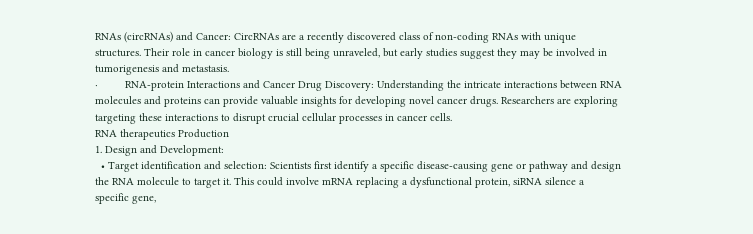RNAs (circRNAs) and Cancer: CircRNAs are a recently discovered class of non-coding RNAs with unique structures. Their role in cancer biology is still being unraveled, but early studies suggest they may be involved in tumorigenesis and metastasis.
·         RNA-protein Interactions and Cancer Drug Discovery: Understanding the intricate interactions between RNA molecules and proteins can provide valuable insights for developing novel cancer drugs. Researchers are exploring targeting these interactions to disrupt crucial cellular processes in cancer cells.
RNA therapeutics Production
1. Design and Development:
  • Target identification and selection: Scientists first identify a specific disease-causing gene or pathway and design the RNA molecule to target it. This could involve mRNA replacing a dysfunctional protein, siRNA silence a  specific gene,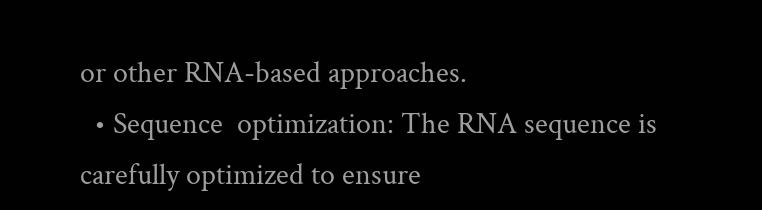or other RNA-based approaches.
  • Sequence  optimization: The RNA sequence is carefully optimized to ensure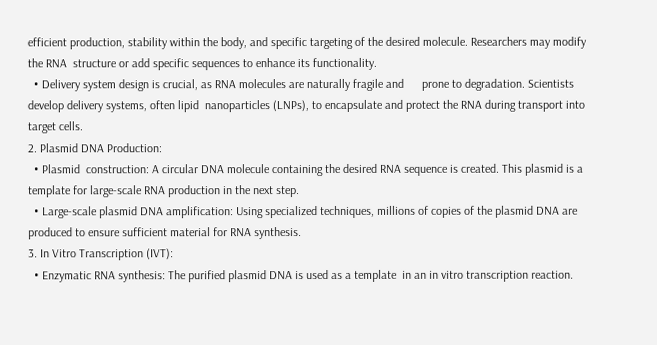efficient production, stability within the body, and specific targeting of the desired molecule. Researchers may modify the RNA  structure or add specific sequences to enhance its functionality.
  • Delivery system design is crucial, as RNA molecules are naturally fragile and      prone to degradation. Scientists develop delivery systems, often lipid  nanoparticles (LNPs), to encapsulate and protect the RNA during transport into target cells.
2. Plasmid DNA Production:
  • Plasmid  construction: A circular DNA molecule containing the desired RNA sequence is created. This plasmid is a template for large-scale RNA production in the next step.
  • Large-scale plasmid DNA amplification: Using specialized techniques, millions of copies of the plasmid DNA are produced to ensure sufficient material for RNA synthesis.
3. In Vitro Transcription (IVT):
  • Enzymatic RNA synthesis: The purified plasmid DNA is used as a template  in an in vitro transcription reaction.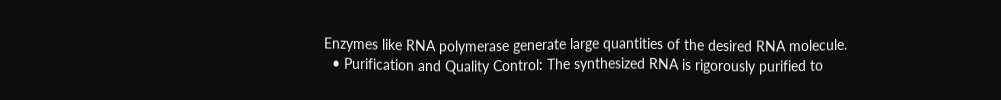Enzymes like RNA polymerase generate large quantities of the desired RNA molecule.
  • Purification and Quality Control: The synthesized RNA is rigorously purified to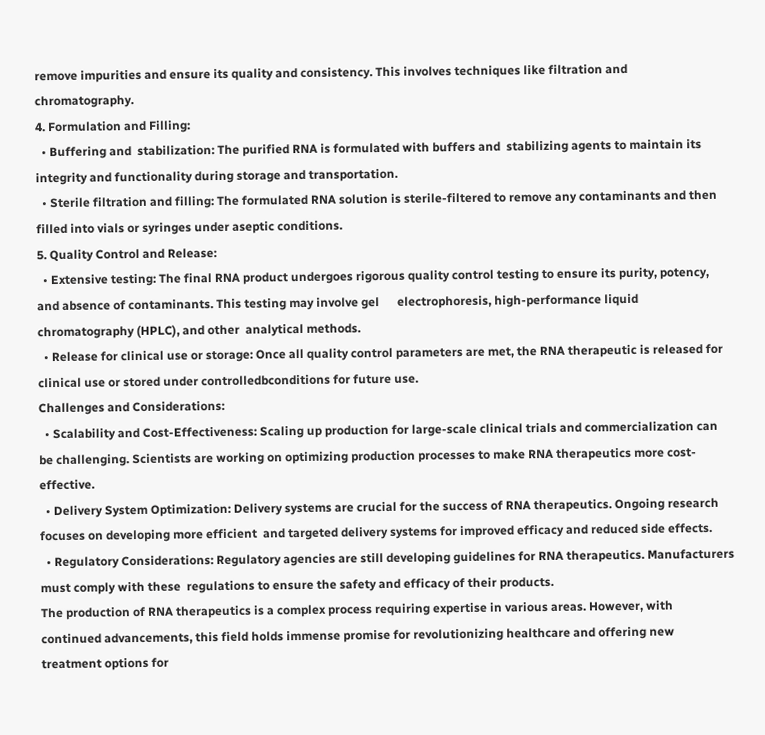remove impurities and ensure its quality and consistency. This involves techniques like filtration and chromatography.
4. Formulation and Filling:
  • Buffering and  stabilization: The purified RNA is formulated with buffers and  stabilizing agents to maintain its integrity and functionality during storage and transportation.
  • Sterile filtration and filling: The formulated RNA solution is sterile-filtered to remove any contaminants and then filled into vials or syringes under aseptic conditions.
5. Quality Control and Release:
  • Extensive testing: The final RNA product undergoes rigorous quality control testing to ensure its purity, potency, and absence of contaminants. This testing may involve gel      electrophoresis, high-performance liquid chromatography (HPLC), and other  analytical methods.
  • Release for clinical use or storage: Once all quality control parameters are met, the RNA therapeutic is released for clinical use or stored under controlledbconditions for future use.
Challenges and Considerations:
  • Scalability and Cost-Effectiveness: Scaling up production for large-scale clinical trials and commercialization can be challenging. Scientists are working on optimizing production processes to make RNA therapeutics more cost-effective.
  • Delivery System Optimization: Delivery systems are crucial for the success of RNA therapeutics. Ongoing research focuses on developing more efficient  and targeted delivery systems for improved efficacy and reduced side effects.
  • Regulatory Considerations: Regulatory agencies are still developing guidelines for RNA therapeutics. Manufacturers must comply with these  regulations to ensure the safety and efficacy of their products.
The production of RNA therapeutics is a complex process requiring expertise in various areas. However, with continued advancements, this field holds immense promise for revolutionizing healthcare and offering new treatment options for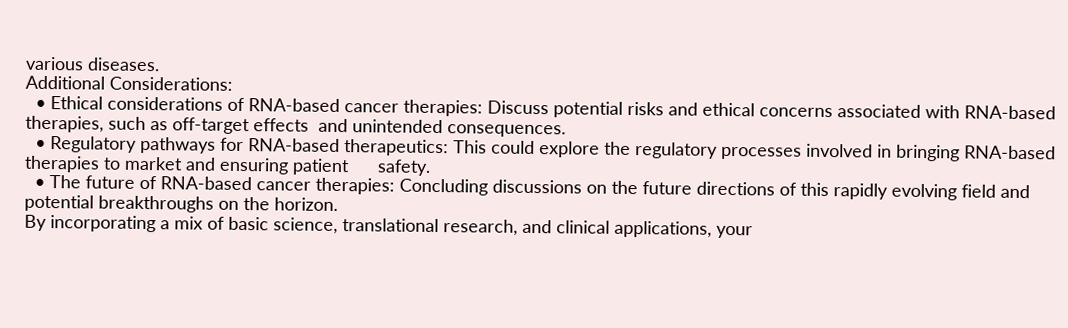various diseases.
Additional Considerations:
  • Ethical considerations of RNA-based cancer therapies: Discuss potential risks and ethical concerns associated with RNA-based therapies, such as off-target effects  and unintended consequences.
  • Regulatory pathways for RNA-based therapeutics: This could explore the regulatory processes involved in bringing RNA-based therapies to market and ensuring patient      safety.
  • The future of RNA-based cancer therapies: Concluding discussions on the future directions of this rapidly evolving field and potential breakthroughs on the horizon.
By incorporating a mix of basic science, translational research, and clinical applications, your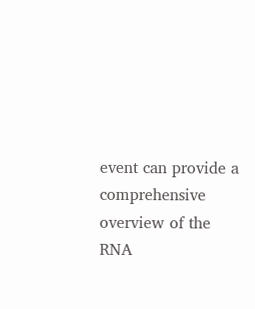event can provide a comprehensive overview of the RNA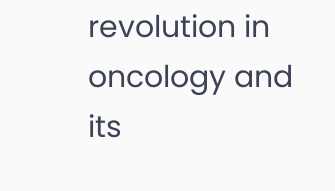revolution in oncology and its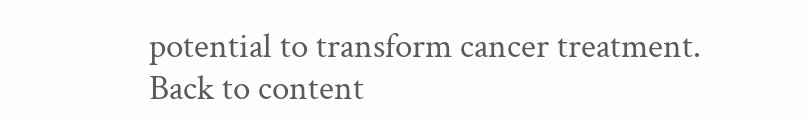potential to transform cancer treatment.
Back to content